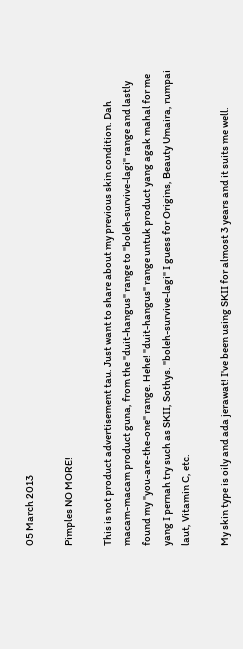05 March 2013

Pimples NO MORE!

This is not product advertisement tau. Just want to share about my previous skin condition. Dah macam-macam product guna, from the "duit-hangus" range to "boleh-survive-lagi" range and lastly found my "you-are-the-one" range. Hehe! "duit-hangus" range untuk product yang agak mahal for me yang I pernah try such as SKII, Sothys. "boleh-survive-lagi" I guess for Origins, Beauty Umaira, rumpai laut, Vitamin C, etc.

My skin type is oily and ada jerawat! I've been using SKII for almost 3 years and it suits me well.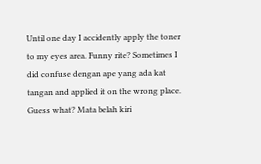Until one day I accidently apply the toner to my eyes area. Funny rite? Sometimes I did confuse dengan ape yang ada kat tangan and applied it on the wrong place. Guess what? Mata belah kiri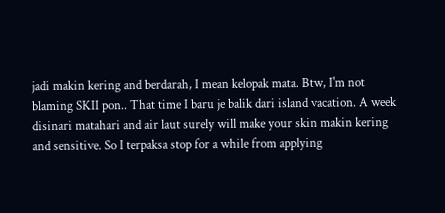jadi makin kering and berdarah, I mean kelopak mata. Btw, I'm not blaming SKII pon.. That time I baru je balik dari island vacation. A week disinari matahari and air laut surely will make your skin makin kering and sensitive. So I terpaksa stop for a while from applying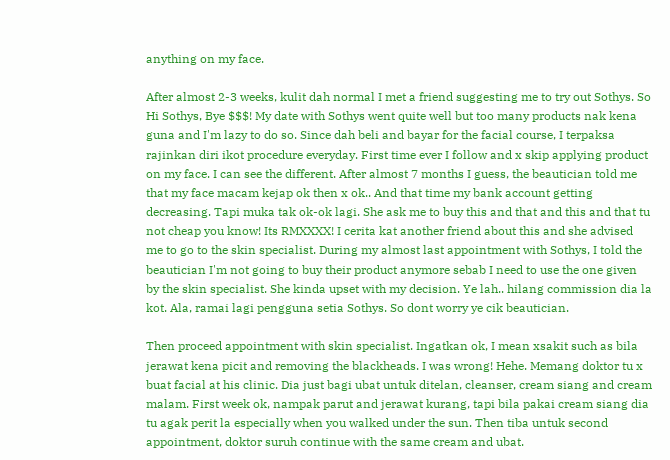anything on my face.

After almost 2-3 weeks, kulit dah normal I met a friend suggesting me to try out Sothys. So Hi Sothys, Bye $$$! My date with Sothys went quite well but too many products nak kena guna and I'm lazy to do so. Since dah beli and bayar for the facial course, I terpaksa rajinkan diri ikot procedure everyday. First time ever I follow and x skip applying product on my face. I can see the different. After almost 7 months I guess, the beautician told me that my face macam kejap ok then x ok.. And that time my bank account getting decreasing. Tapi muka tak ok-ok lagi. She ask me to buy this and that and this and that tu not cheap you know! Its RMXXXX! I cerita kat another friend about this and she advised me to go to the skin specialist. During my almost last appointment with Sothys, I told the beautician I'm not going to buy their product anymore sebab I need to use the one given by the skin specialist. She kinda upset with my decision. Ye lah.. hilang commission dia la kot. Ala, ramai lagi pengguna setia Sothys. So dont worry ye cik beautician.

Then proceed appointment with skin specialist. Ingatkan ok, I mean xsakit such as bila jerawat kena picit and removing the blackheads. I was wrong! Hehe. Memang doktor tu x buat facial at his clinic. Dia just bagi ubat untuk ditelan, cleanser, cream siang and cream malam. First week ok, nampak parut and jerawat kurang, tapi bila pakai cream siang dia tu agak perit la especially when you walked under the sun. Then tiba untuk second appointment, doktor suruh continue with the same cream and ubat.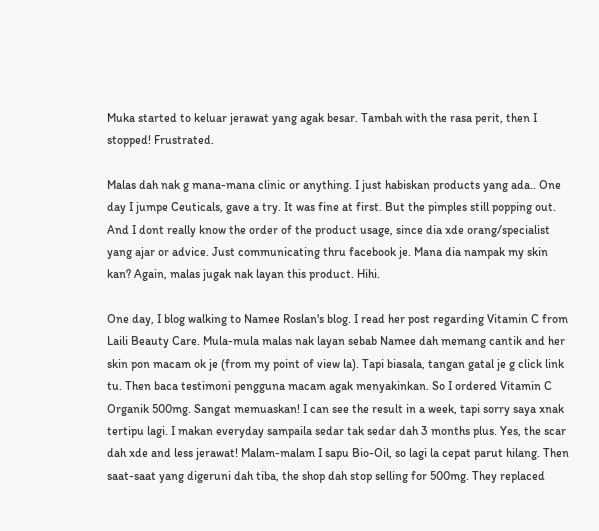Muka started to keluar jerawat yang agak besar. Tambah with the rasa perit, then I stopped! Frustrated.

Malas dah nak g mana-mana clinic or anything. I just habiskan products yang ada.. One day I jumpe Ceuticals, gave a try. It was fine at first. But the pimples still popping out. And I dont really know the order of the product usage, since dia xde orang/specialist yang ajar or advice. Just communicating thru facebook je. Mana dia nampak my skin kan? Again, malas jugak nak layan this product. Hihi.

One day, I blog walking to Namee Roslan's blog. I read her post regarding Vitamin C from Laili Beauty Care. Mula-mula malas nak layan sebab Namee dah memang cantik and her skin pon macam ok je (from my point of view la). Tapi biasala, tangan gatal je g click link tu. Then baca testimoni pengguna macam agak menyakinkan. So I ordered Vitamin C Organik 500mg. Sangat memuaskan! I can see the result in a week, tapi sorry saya xnak tertipu lagi. I makan everyday sampaila sedar tak sedar dah 3 months plus. Yes, the scar dah xde and less jerawat! Malam-malam I sapu Bio-Oil, so lagi la cepat parut hilang. Then saat-saat yang digeruni dah tiba, the shop dah stop selling for 500mg. They replaced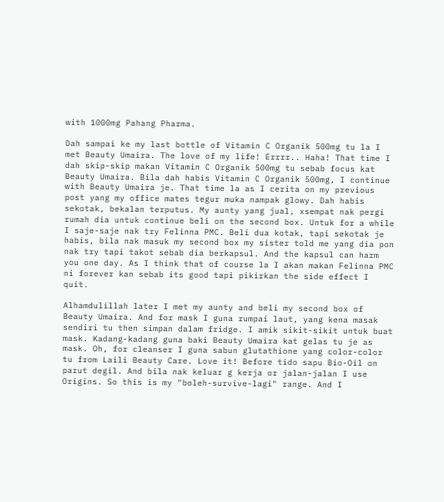with 1000mg Pahang Pharma.

Dah sampai ke my last bottle of Vitamin C Organik 500mg tu la I met Beauty Umaira. The love of my life! Errrr.. Haha! That time I dah skip-skip makan Vitamin C Organik 500mg tu sebab focus kat Beauty Umaira. Bila dah habis Vitamin C Organik 500mg, I continue with Beauty Umaira je. That time la as I cerita on my previous post yang my office mates tegur muka nampak glowy. Dah habis sekotak, bekalan terputus. My aunty yang jual, xsempat nak pergi rumah dia untuk continue beli on the second box. Untuk for a while I saje-saje nak try Felinna PMC. Beli dua kotak, tapi sekotak je habis, bila nak masuk my second box my sister told me yang dia pon nak try tapi takot sebab dia berkapsul. And the kapsul can harm you one day. As I think that of course la I akan makan Felinna PMC ni forever kan sebab its good tapi pikirkan the side effect I quit.

Alhamdulillah later I met my aunty and beli my second box of Beauty Umaira. And for mask I guna rumpai laut, yang kena masak sendiri tu then simpan dalam fridge. I amik sikit-sikit untuk buat mask. Kadang-kadang guna baki Beauty Umaira kat gelas tu je as mask. Oh, for cleanser I guna sabun glutathione yang color-color tu from Laili Beauty Care. Love it! Before tido sapu Bio-Oil on parut degil. And bila nak keluar g kerja or jalan-jalan I use Origins. So this is my "boleh-survive-lagi" range. And I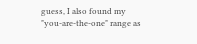guess, I also found my "you-are-the-one" range as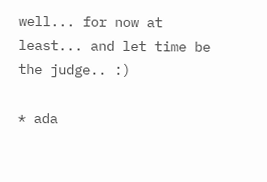well... for now at least... and let time be the judge.. :)

* ada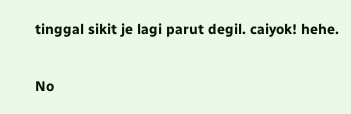tinggal sikit je lagi parut degil. caiyok! hehe.

No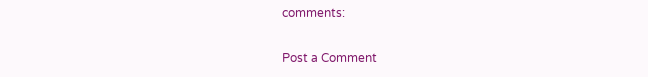comments:

Post a Comment